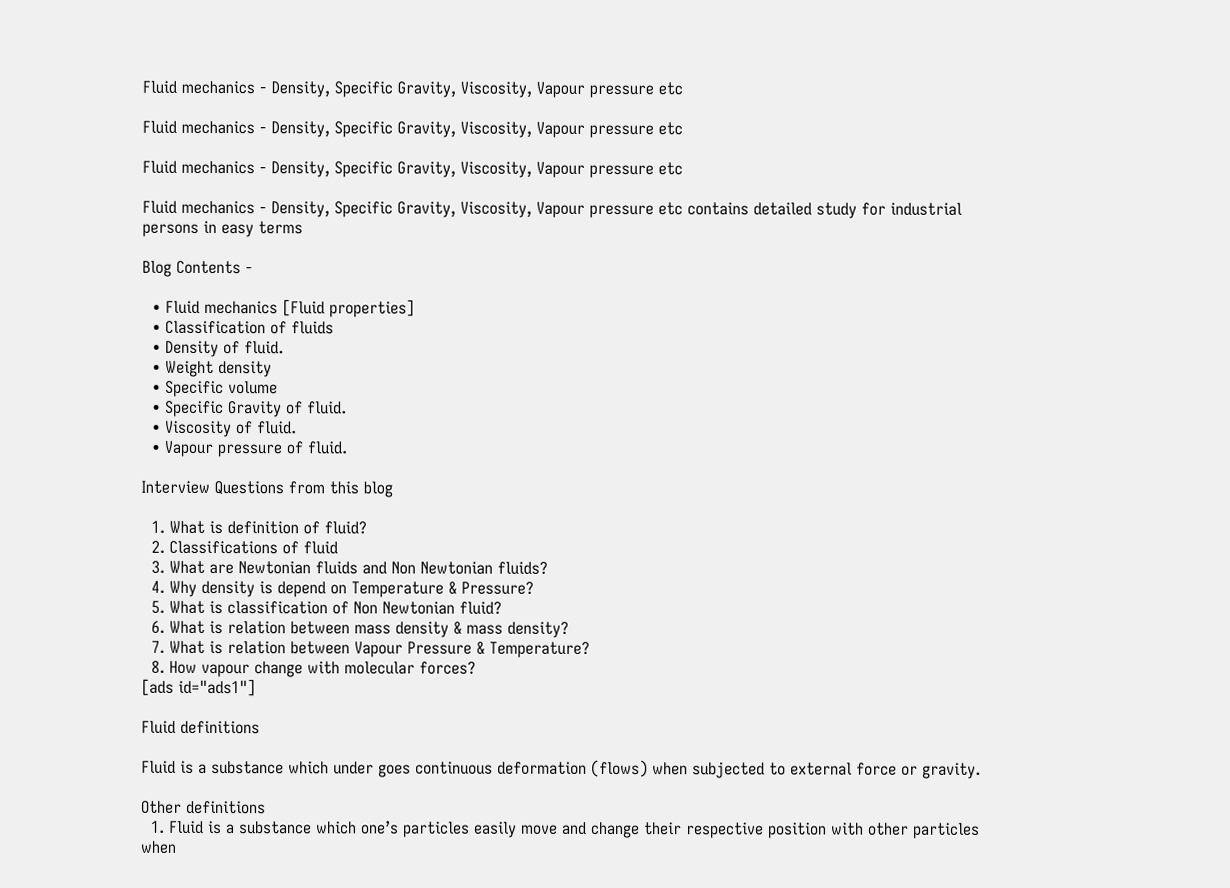Fluid mechanics - Density, Specific Gravity, Viscosity, Vapour pressure etc

Fluid mechanics - Density, Specific Gravity, Viscosity, Vapour pressure etc

Fluid mechanics - Density, Specific Gravity, Viscosity, Vapour pressure etc

Fluid mechanics - Density, Specific Gravity, Viscosity, Vapour pressure etc contains detailed study for industrial persons in easy terms

Blog Contents -

  • Fluid mechanics [Fluid properties]
  • Classification of fluids
  • Density of fluid.
  • Weight density
  • Specific volume
  • Specific Gravity of fluid.
  • Viscosity of fluid.
  • Vapour pressure of fluid.

Interview Questions from this blog

  1. What is definition of fluid?
  2. Classifications of fluid
  3. What are Newtonian fluids and Non Newtonian fluids?
  4. Why density is depend on Temperature & Pressure?
  5. What is classification of Non Newtonian fluid?
  6. What is relation between mass density & mass density?
  7. What is relation between Vapour Pressure & Temperature?
  8. How vapour change with molecular forces?
[ads id="ads1"]

Fluid definitions

Fluid is a substance which under goes continuous deformation (flows) when subjected to external force or gravity.

Other definitions
  1. Fluid is a substance which one’s particles easily move and change their respective position with other particles when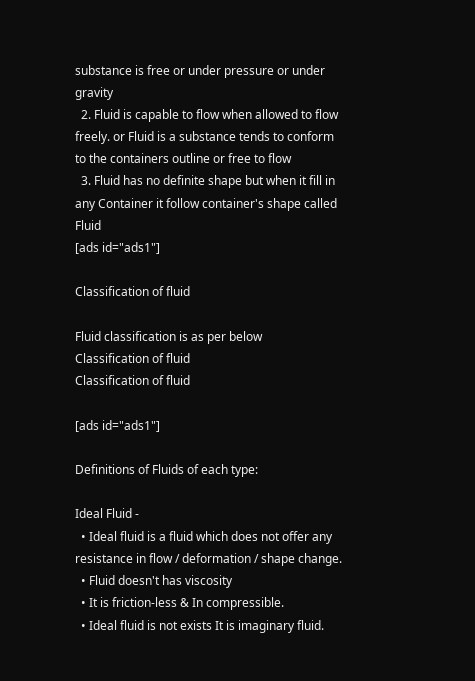substance is free or under pressure or under gravity
  2. Fluid is capable to flow when allowed to flow freely. or Fluid is a substance tends to conform to the containers outline or free to flow
  3. Fluid has no definite shape but when it fill in any Container it follow container's shape called Fluid
[ads id="ads1"]

Classification of fluid

Fluid classification is as per below
Classification of fluid
Classification of fluid

[ads id="ads1"]

Definitions of Fluids of each type:

Ideal Fluid -
  • Ideal fluid is a fluid which does not offer any resistance in flow / deformation / shape change.
  • Fluid doesn't has viscosity
  • It is friction-less & In compressible.
  • Ideal fluid is not exists It is imaginary fluid.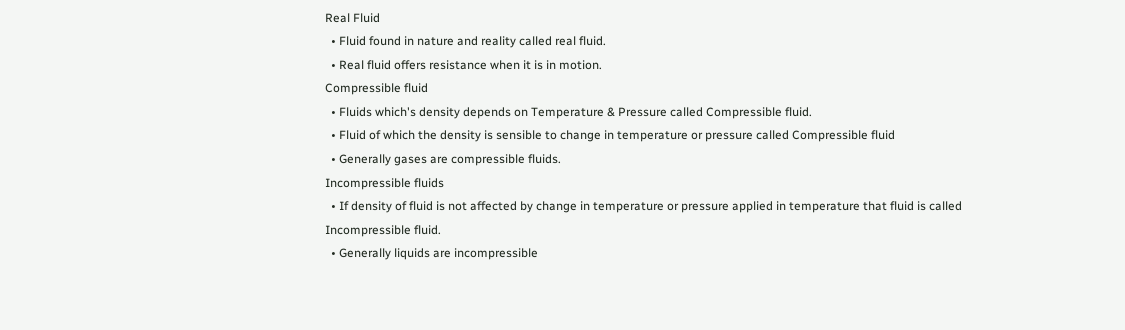Real Fluid
  • Fluid found in nature and reality called real fluid.
  • Real fluid offers resistance when it is in motion.
Compressible fluid
  • Fluids which's density depends on Temperature & Pressure called Compressible fluid.
  • Fluid of which the density is sensible to change in temperature or pressure called Compressible fluid
  • Generally gases are compressible fluids.
Incompressible fluids
  • If density of fluid is not affected by change in temperature or pressure applied in temperature that fluid is called Incompressible fluid.
  • Generally liquids are incompressible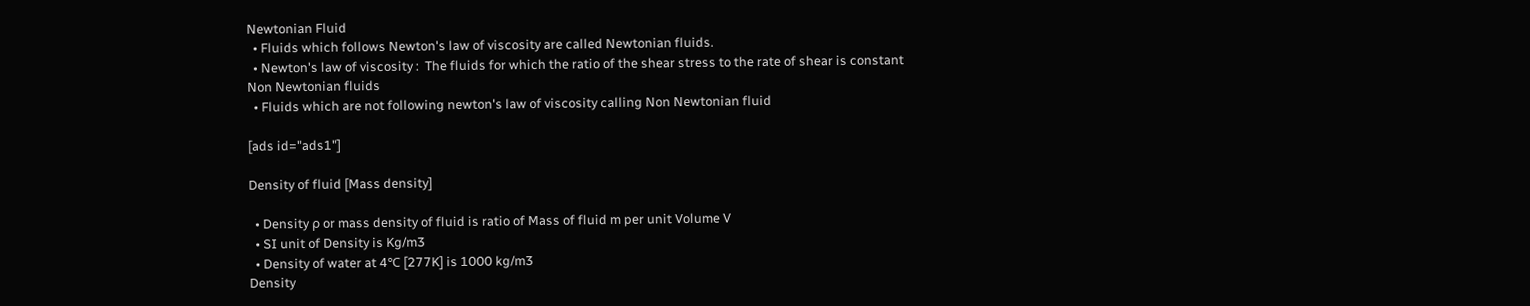Newtonian Fluid
  • Fluids which follows Newton's law of viscosity are called Newtonian fluids.
  • Newton's law of viscosity :  The fluids for which the ratio of the shear stress to the rate of shear is constant
Non Newtonian fluids
  • Fluids which are not following newton's law of viscosity calling Non Newtonian fluid

[ads id="ads1"]

Density of fluid [Mass density]

  • Density ⍴ or mass density of fluid is ratio of Mass of fluid m per unit Volume V
  • SI unit of Density is Kg/m3
  • Density of water at 4℃ [277K] is 1000 kg/m3
Density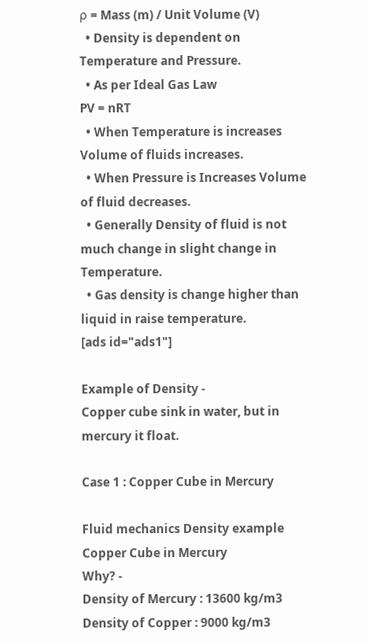⍴ = Mass (m) / Unit Volume (V)
  • Density is dependent on Temperature and Pressure.
  • As per Ideal Gas Law
PV = nRT
  • When Temperature is increases Volume of fluids increases.
  • When Pressure is Increases Volume of fluid decreases.
  • Generally Density of fluid is not much change in slight change in Temperature.
  • Gas density is change higher than liquid in raise temperature.
[ads id="ads1"]

Example of Density -
Copper cube sink in water, but in mercury it float.

Case 1 : Copper Cube in Mercury

Fluid mechanics Density example Copper Cube in Mercury
Why? -
Density of Mercury : 13600 kg/m3
Density of Copper : 9000 kg/m3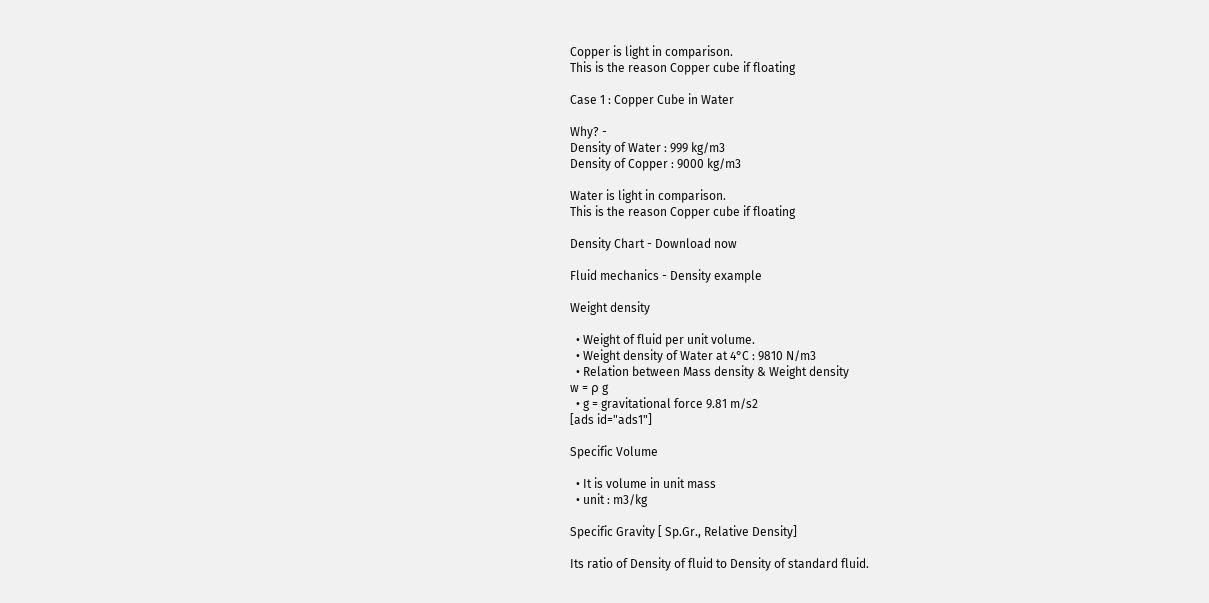Copper is light in comparison.
This is the reason Copper cube if floating

Case 1 : Copper Cube in Water

Why? -
Density of Water : 999 kg/m3
Density of Copper : 9000 kg/m3

Water is light in comparison.
This is the reason Copper cube if floating

Density Chart - Download now

Fluid mechanics - Density example

Weight density

  • Weight of fluid per unit volume.
  • Weight density of Water at 4°C : 9810 N/m3
  • Relation between Mass density & Weight density
w = ⍴ g
  • g = gravitational force 9.81 m/s2
[ads id="ads1"]

Specific Volume

  • It is volume in unit mass
  • unit : m3/kg

Specific Gravity [ Sp.Gr., Relative Density]

Its ratio of Density of fluid to Density of standard fluid.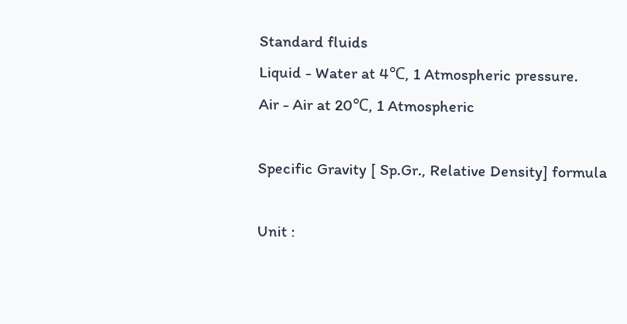Standard fluids
Liquid - Water at 4℃, 1 Atmospheric pressure.
Air - Air at 20℃, 1 Atmospheric

Specific Gravity [ Sp.Gr., Relative Density] formula

Unit :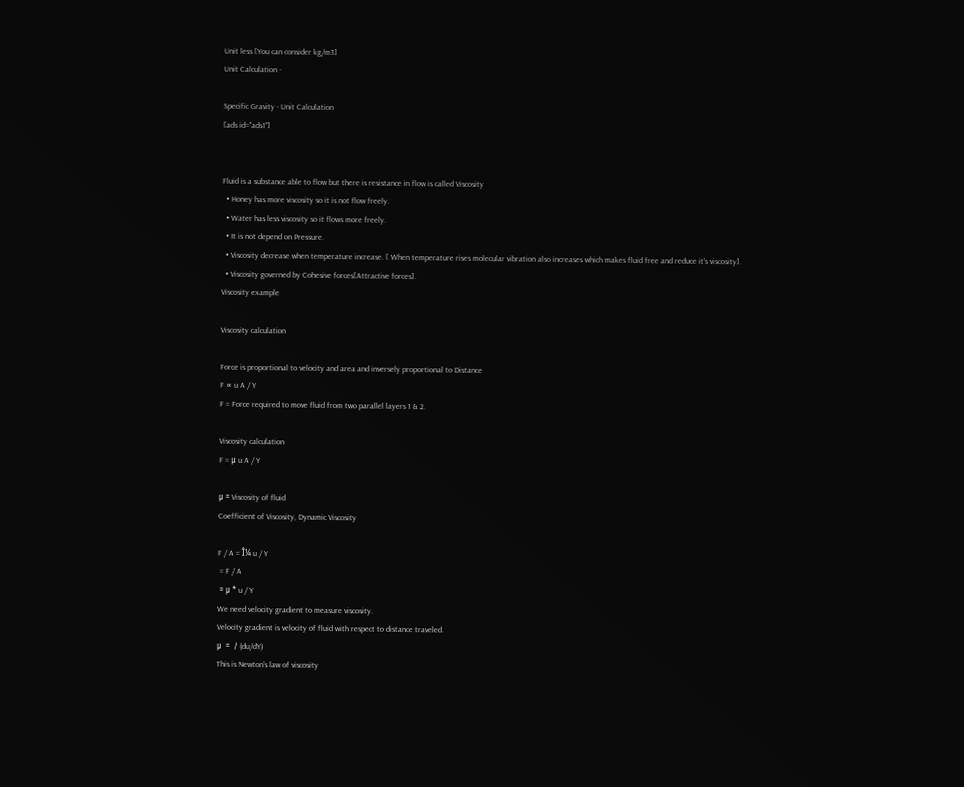Unit less [You can consider kg/m3]
Unit Calculation -

Specific Gravity - Unit Calculation
[ads id="ads1"]


Fluid is a substance able to flow but there is resistance in flow is called Viscosity
  • Honey has more viscosity so it is not flow freely.
  • Water has less viscosity so it flows more freely.
  • It is not depend on Pressure.
  • Viscosity decrease when temperature increase. [ When temperature rises molecular vibration also increases which makes fluid free and reduce it's viscosity].
  • Viscosity governed by Cohesive forces[Attractive forces].
Viscosity example

Viscosity calculation

Force is proportional to velocity and area and inversely proportional to Distance
F ∝ u A / Y
F = Force required to move fluid from two parallel layers 1 & 2.

Viscosity calculation
F = μ u A / Y

μ = Viscosity of fluid
Coefficient of Viscosity, Dynamic Viscosity

F / A = Î¼ u / Y
 = F / A
 = μ * u / Y
We need velocity gradient to measure viscosity.
Velocity gradient is velocity of fluid with respect to distance traveled.
μ  =  / (du/dY)
This is Newton's law of viscosity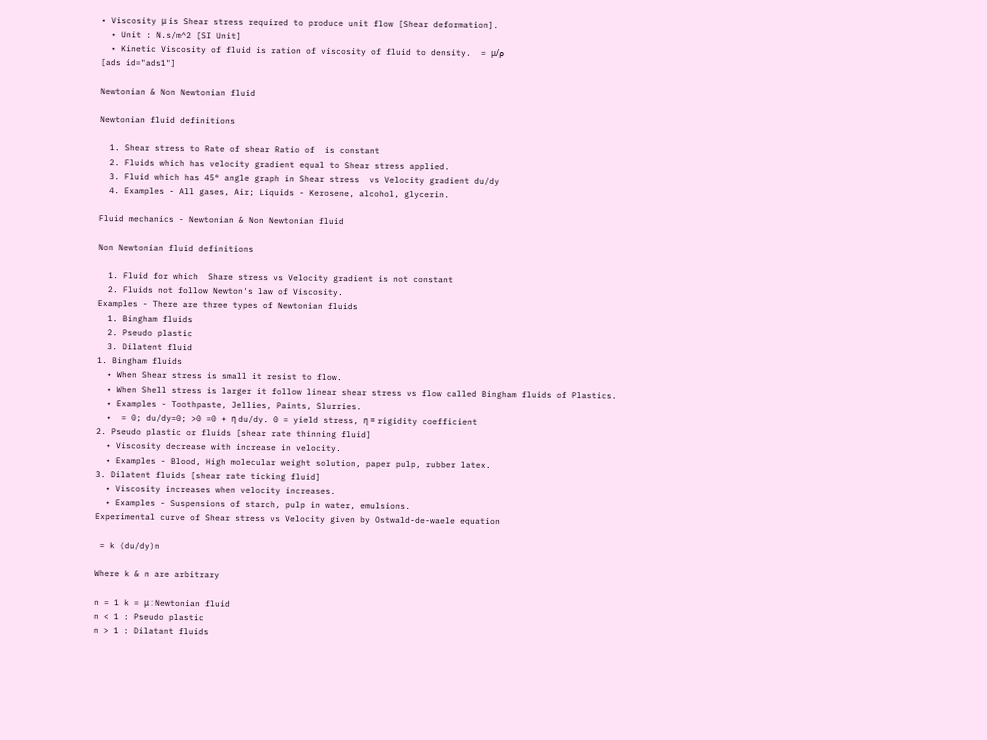• Viscosity μ is Shear stress required to produce unit flow [Shear deformation].
  • Unit : N.s/m^2 [SI Unit]
  • Kinetic Viscosity of fluid is ration of viscosity of fluid to density.  = μ/⍴
[ads id="ads1"]

Newtonian & Non Newtonian fluid

Newtonian fluid definitions

  1. Shear stress to Rate of shear Ratio of  is constant
  2. Fluids which has velocity gradient equal to Shear stress applied.
  3. Fluid which has 45° angle graph in Shear stress  vs Velocity gradient du/dy
  4. Examples - All gases, Air; Liquids - Kerosene, alcohol, glycerin.

Fluid mechanics - Newtonian & Non Newtonian fluid

Non Newtonian fluid definitions

  1. Fluid for which  Share stress vs Velocity gradient is not constant
  2. Fluids not follow Newton's law of Viscosity.
Examples - There are three types of Newtonian fluids
  1. Bingham fluids
  2. Pseudo plastic
  3. Dilatent fluid
1. Bingham fluids
  • When Shear stress is small it resist to flow.
  • When Shell stress is larger it follow linear shear stress vs flow called Bingham fluids of Plastics.
  • Examples - Toothpaste, Jellies, Paints, Slurries.
  •  = 0; du/dy=0; >0 =0 + η du/dy. 0 = yield stress, η = rigidity coefficient
2. Pseudo plastic or fluids [shear rate thinning fluid]
  • Viscosity decrease with increase in velocity.
  • Examples - Blood, High molecular weight solution, paper pulp, rubber latex.
3. Dilatent fluids [shear rate ticking fluid]
  • Viscosity increases when velocity increases.
  • Examples - Suspensions of starch, pulp in water, emulsions.
Experimental curve of Shear stress vs Velocity given by Ostwald-de-waele equation

 = k (du/dy)n

Where k & n are arbitrary

n = 1 k = μ : Newtonian fluid
n < 1 : Pseudo plastic
n > 1 : Dilatant fluids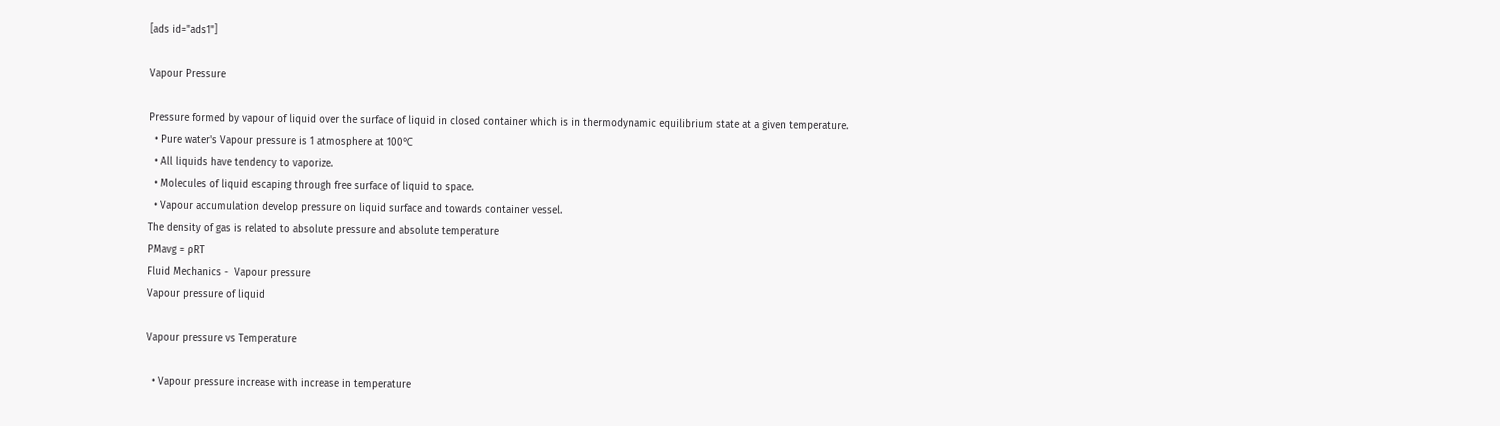[ads id="ads1"]

Vapour Pressure

Pressure formed by vapour of liquid over the surface of liquid in closed container which is in thermodynamic equilibrium state at a given temperature.
  • Pure water's Vapour pressure is 1 atmosphere at 100℃
  • All liquids have tendency to vaporize.
  • Molecules of liquid escaping through free surface of liquid to space.
  • Vapour accumulation develop pressure on liquid surface and towards container vessel.
The density of gas is related to absolute pressure and absolute temperature
PMavg = ρRT
Fluid Mechanics -  Vapour pressure
Vapour pressure of liquid

Vapour pressure vs Temperature

  • Vapour pressure increase with increase in temperature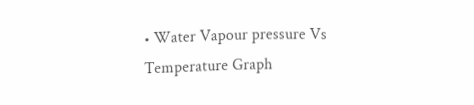• Water Vapour pressure Vs Temperature Graph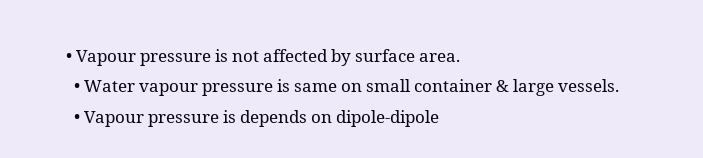• Vapour pressure is not affected by surface area.
  • Water vapour pressure is same on small container & large vessels.
  • Vapour pressure is depends on dipole-dipole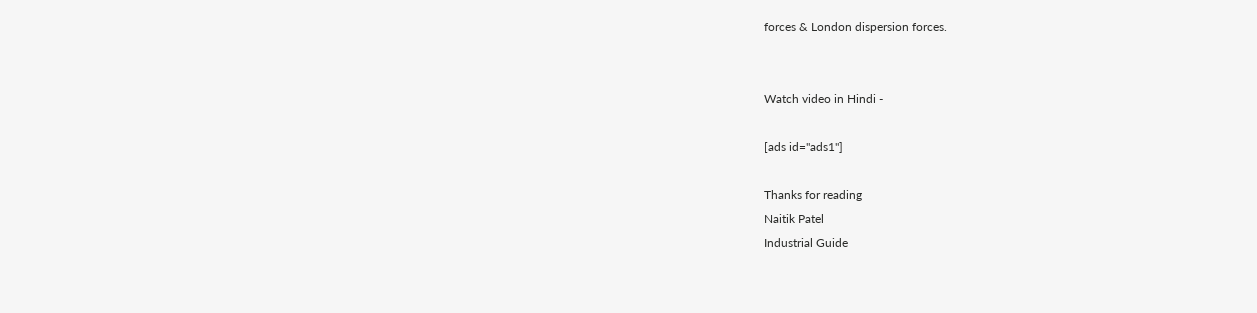forces & London dispersion forces.


Watch video in Hindi -

[ads id="ads1"]

Thanks for reading
Naitik Patel
Industrial Guide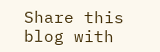Share this blog with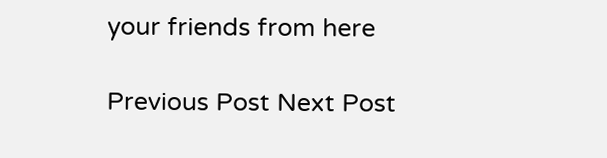your friends from here

Previous Post Next Post